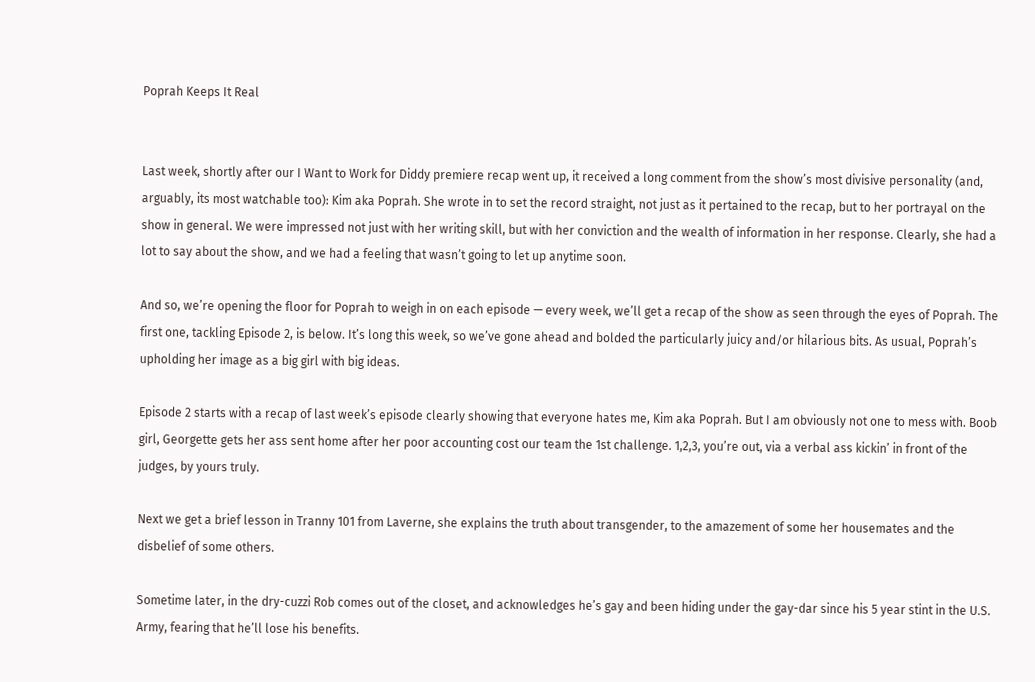Poprah Keeps It Real


Last week, shortly after our I Want to Work for Diddy premiere recap went up, it received a long comment from the show’s most divisive personality (and, arguably, its most watchable too): Kim aka Poprah. She wrote in to set the record straight, not just as it pertained to the recap, but to her portrayal on the show in general. We were impressed not just with her writing skill, but with her conviction and the wealth of information in her response. Clearly, she had a lot to say about the show, and we had a feeling that wasn’t going to let up anytime soon.

And so, we’re opening the floor for Poprah to weigh in on each episode — every week, we’ll get a recap of the show as seen through the eyes of Poprah. The first one, tackling Episode 2, is below. It’s long this week, so we’ve gone ahead and bolded the particularly juicy and/or hilarious bits. As usual, Poprah’s upholding her image as a big girl with big ideas.

Episode 2 starts with a recap of last week’s episode clearly showing that everyone hates me, Kim aka Poprah. But I am obviously not one to mess with. Boob girl, Georgette gets her ass sent home after her poor accounting cost our team the 1st challenge. 1,2,3, you’re out, via a verbal ass kickin’ in front of the judges, by yours truly.

Next we get a brief lesson in Tranny 101 from Laverne, she explains the truth about transgender, to the amazement of some her housemates and the disbelief of some others.

Sometime later, in the dry-cuzzi Rob comes out of the closet, and acknowledges he’s gay and been hiding under the gay-dar since his 5 year stint in the U.S. Army, fearing that he’ll lose his benefits.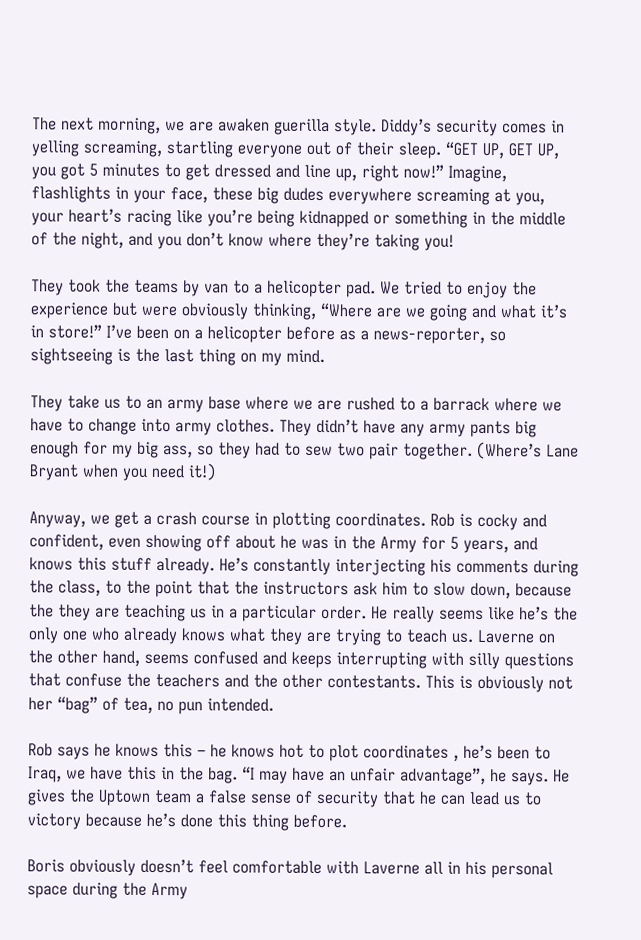The next morning, we are awaken guerilla style. Diddy’s security comes in yelling screaming, startling everyone out of their sleep. “GET UP, GET UP, you got 5 minutes to get dressed and line up, right now!” Imagine, flashlights in your face, these big dudes everywhere screaming at you, your heart’s racing like you’re being kidnapped or something in the middle of the night, and you don’t know where they’re taking you!

They took the teams by van to a helicopter pad. We tried to enjoy the experience but were obviously thinking, “Where are we going and what it’s in store!” I’ve been on a helicopter before as a news-reporter, so sightseeing is the last thing on my mind.

They take us to an army base where we are rushed to a barrack where we have to change into army clothes. They didn’t have any army pants big enough for my big ass, so they had to sew two pair together. (Where’s Lane Bryant when you need it!)

Anyway, we get a crash course in plotting coordinates. Rob is cocky and confident, even showing off about he was in the Army for 5 years, and knows this stuff already. He’s constantly interjecting his comments during the class, to the point that the instructors ask him to slow down, because the they are teaching us in a particular order. He really seems like he’s the only one who already knows what they are trying to teach us. Laverne on the other hand, seems confused and keeps interrupting with silly questions that confuse the teachers and the other contestants. This is obviously not her “bag” of tea, no pun intended.

Rob says he knows this – he knows hot to plot coordinates , he’s been to Iraq, we have this in the bag. “I may have an unfair advantage”, he says. He gives the Uptown team a false sense of security that he can lead us to victory because he’s done this thing before.

Boris obviously doesn’t feel comfortable with Laverne all in his personal space during the Army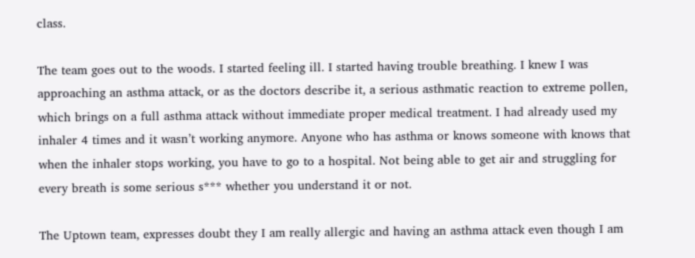class.

The team goes out to the woods. I started feeling ill. I started having trouble breathing. I knew I was approaching an asthma attack, or as the doctors describe it, a serious asthmatic reaction to extreme pollen, which brings on a full asthma attack without immediate proper medical treatment. I had already used my inhaler 4 times and it wasn’t working anymore. Anyone who has asthma or knows someone with knows that when the inhaler stops working, you have to go to a hospital. Not being able to get air and struggling for every breath is some serious s*** whether you understand it or not.

The Uptown team, expresses doubt they I am really allergic and having an asthma attack even though I am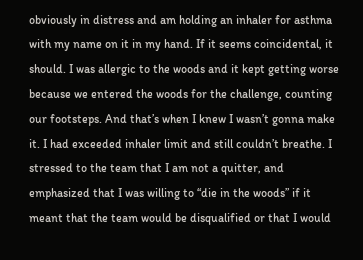obviously in distress and am holding an inhaler for asthma with my name on it in my hand. If it seems coincidental, it should. I was allergic to the woods and it kept getting worse because we entered the woods for the challenge, counting our footsteps. And that’s when I knew I wasn’t gonna make it. I had exceeded inhaler limit and still couldn’t breathe. I stressed to the team that I am not a quitter, and emphasized that I was willing to “die in the woods” if it meant that the team would be disqualified or that I would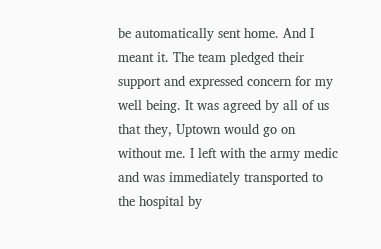be automatically sent home. And I meant it. The team pledged their support and expressed concern for my well being. It was agreed by all of us that they, Uptown would go on without me. I left with the army medic and was immediately transported to the hospital by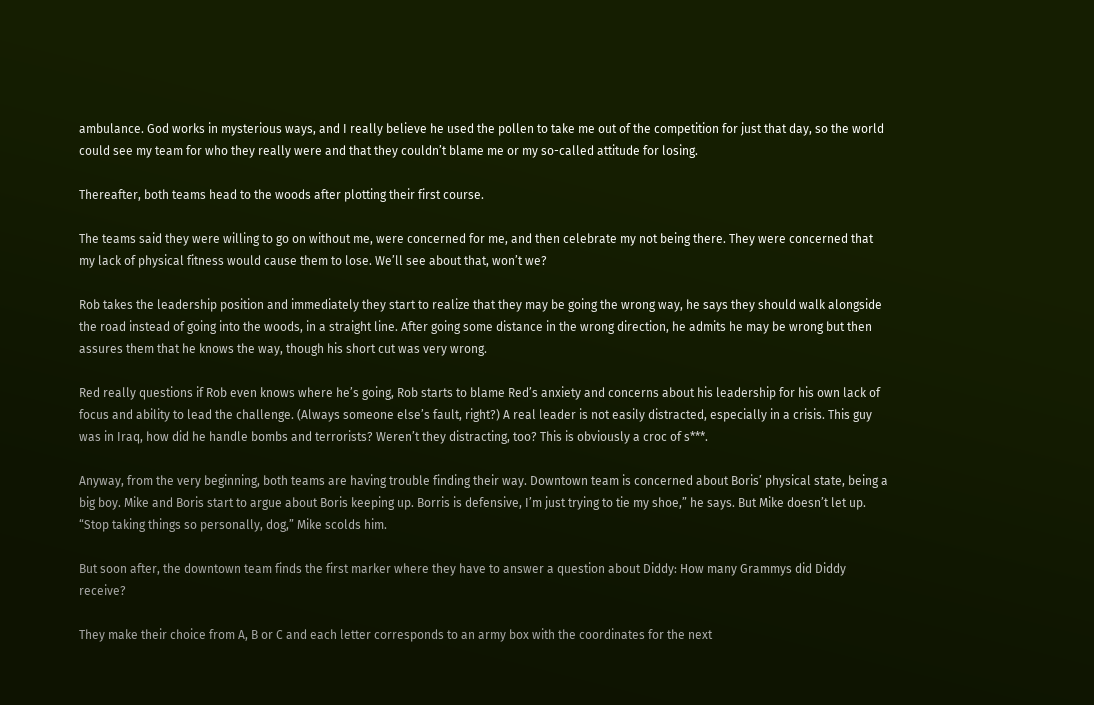ambulance. God works in mysterious ways, and I really believe he used the pollen to take me out of the competition for just that day, so the world could see my team for who they really were and that they couldn’t blame me or my so-called attitude for losing.

Thereafter, both teams head to the woods after plotting their first course.

The teams said they were willing to go on without me, were concerned for me, and then celebrate my not being there. They were concerned that my lack of physical fitness would cause them to lose. We’ll see about that, won’t we?

Rob takes the leadership position and immediately they start to realize that they may be going the wrong way, he says they should walk alongside the road instead of going into the woods, in a straight line. After going some distance in the wrong direction, he admits he may be wrong but then assures them that he knows the way, though his short cut was very wrong.

Red really questions if Rob even knows where he’s going, Rob starts to blame Red’s anxiety and concerns about his leadership for his own lack of focus and ability to lead the challenge. (Always someone else’s fault, right?) A real leader is not easily distracted, especially in a crisis. This guy was in Iraq, how did he handle bombs and terrorists? Weren’t they distracting, too? This is obviously a croc of s***.

Anyway, from the very beginning, both teams are having trouble finding their way. Downtown team is concerned about Boris’ physical state, being a big boy. Mike and Boris start to argue about Boris keeping up. Borris is defensive, I’m just trying to tie my shoe,” he says. But Mike doesn’t let up. “Stop taking things so personally, dog,” Mike scolds him.

But soon after, the downtown team finds the first marker where they have to answer a question about Diddy: How many Grammys did Diddy receive?

They make their choice from A, B or C and each letter corresponds to an army box with the coordinates for the next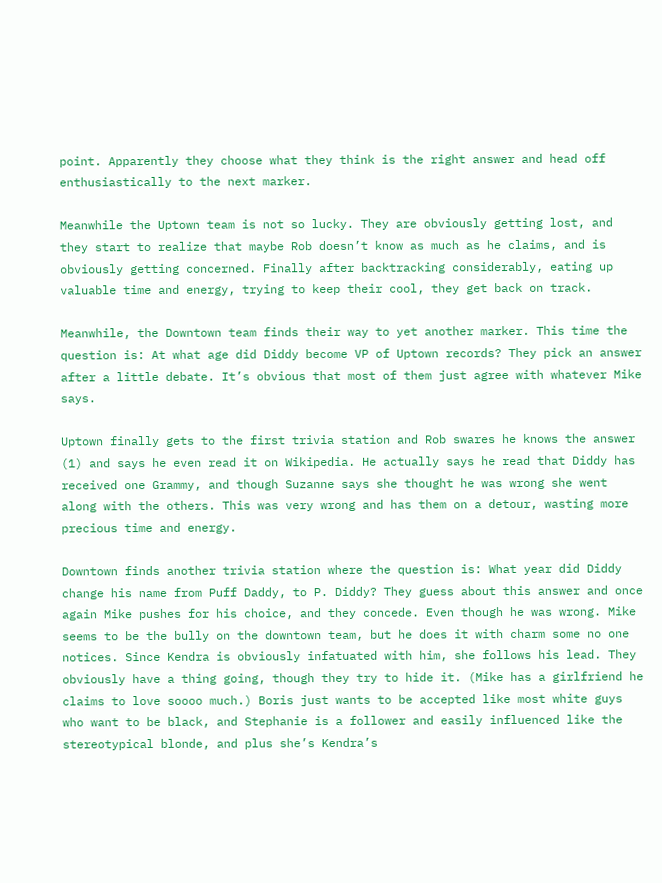point. Apparently they choose what they think is the right answer and head off enthusiastically to the next marker.

Meanwhile the Uptown team is not so lucky. They are obviously getting lost, and they start to realize that maybe Rob doesn’t know as much as he claims, and is obviously getting concerned. Finally after backtracking considerably, eating up valuable time and energy, trying to keep their cool, they get back on track.

Meanwhile, the Downtown team finds their way to yet another marker. This time the question is: At what age did Diddy become VP of Uptown records? They pick an answer after a little debate. It’s obvious that most of them just agree with whatever Mike says.

Uptown finally gets to the first trivia station and Rob swares he knows the answer (1) and says he even read it on Wikipedia. He actually says he read that Diddy has received one Grammy, and though Suzanne says she thought he was wrong she went along with the others. This was very wrong and has them on a detour, wasting more precious time and energy.

Downtown finds another trivia station where the question is: What year did Diddy change his name from Puff Daddy, to P. Diddy? They guess about this answer and once again Mike pushes for his choice, and they concede. Even though he was wrong. Mike seems to be the bully on the downtown team, but he does it with charm some no one notices. Since Kendra is obviously infatuated with him, she follows his lead. They obviously have a thing going, though they try to hide it. (Mike has a girlfriend he claims to love soooo much.) Boris just wants to be accepted like most white guys who want to be black, and Stephanie is a follower and easily influenced like the stereotypical blonde, and plus she’s Kendra’s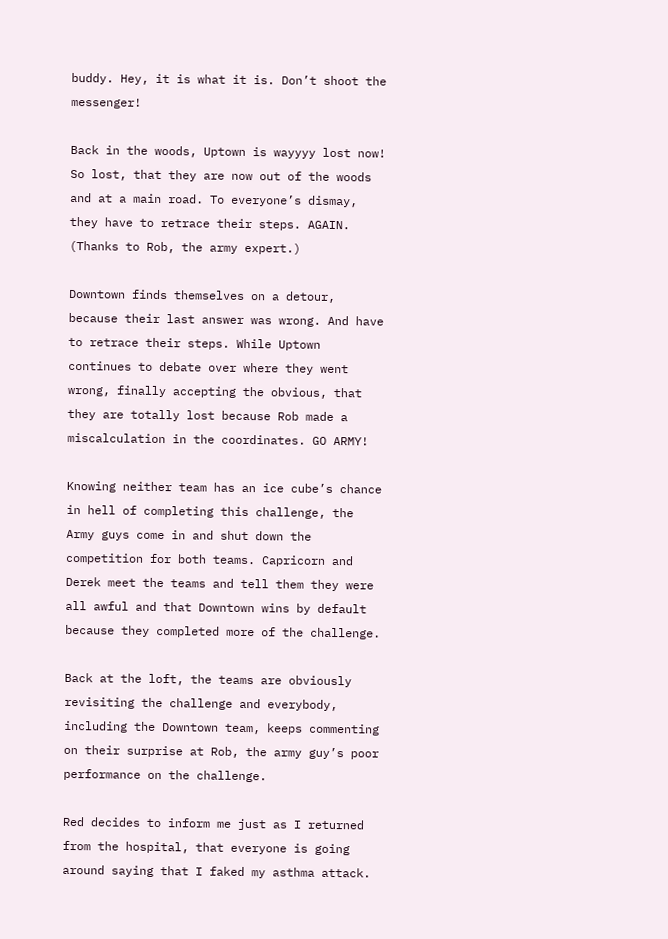buddy. Hey, it is what it is. Don’t shoot the messenger!

Back in the woods, Uptown is wayyyy lost now! So lost, that they are now out of the woods and at a main road. To everyone’s dismay, they have to retrace their steps. AGAIN. (Thanks to Rob, the army expert.)

Downtown finds themselves on a detour, because their last answer was wrong. And have to retrace their steps. While Uptown continues to debate over where they went wrong, finally accepting the obvious, that they are totally lost because Rob made a miscalculation in the coordinates. GO ARMY!

Knowing neither team has an ice cube’s chance in hell of completing this challenge, the Army guys come in and shut down the competition for both teams. Capricorn and Derek meet the teams and tell them they were all awful and that Downtown wins by default because they completed more of the challenge.

Back at the loft, the teams are obviously revisiting the challenge and everybody, including the Downtown team, keeps commenting on their surprise at Rob, the army guy’s poor performance on the challenge.

Red decides to inform me just as I returned from the hospital, that everyone is going around saying that I faked my asthma attack.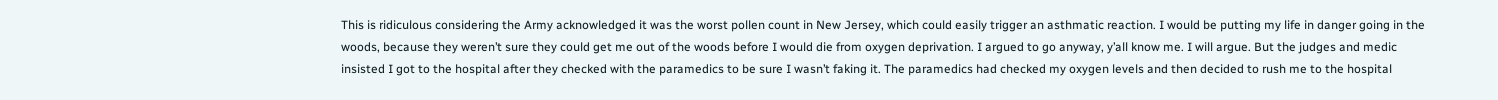This is ridiculous considering the Army acknowledged it was the worst pollen count in New Jersey, which could easily trigger an asthmatic reaction. I would be putting my life in danger going in the woods, because they weren’t sure they could get me out of the woods before I would die from oxygen deprivation. I argued to go anyway, y’all know me. I will argue. But the judges and medic insisted I got to the hospital after they checked with the paramedics to be sure I wasn’t faking it. The paramedics had checked my oxygen levels and then decided to rush me to the hospital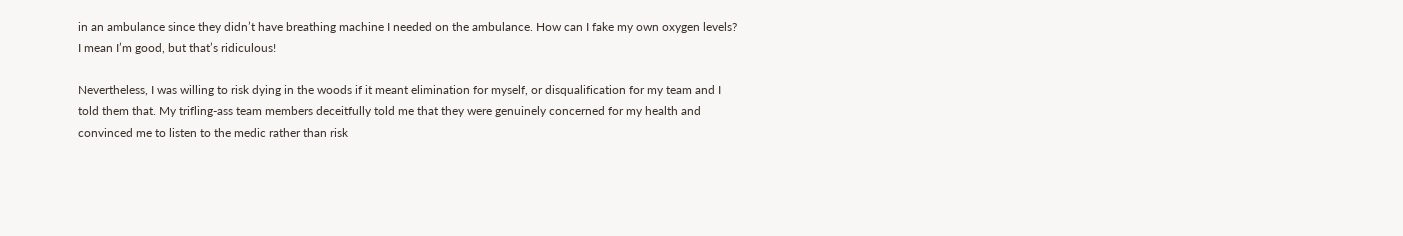in an ambulance since they didn’t have breathing machine I needed on the ambulance. How can I fake my own oxygen levels? I mean I’m good, but that’s ridiculous!

Nevertheless, I was willing to risk dying in the woods if it meant elimination for myself, or disqualification for my team and I told them that. My trifling-ass team members deceitfully told me that they were genuinely concerned for my health and convinced me to listen to the medic rather than risk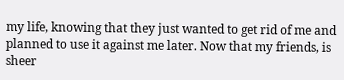my life, knowing that they just wanted to get rid of me and planned to use it against me later. Now that my friends, is sheer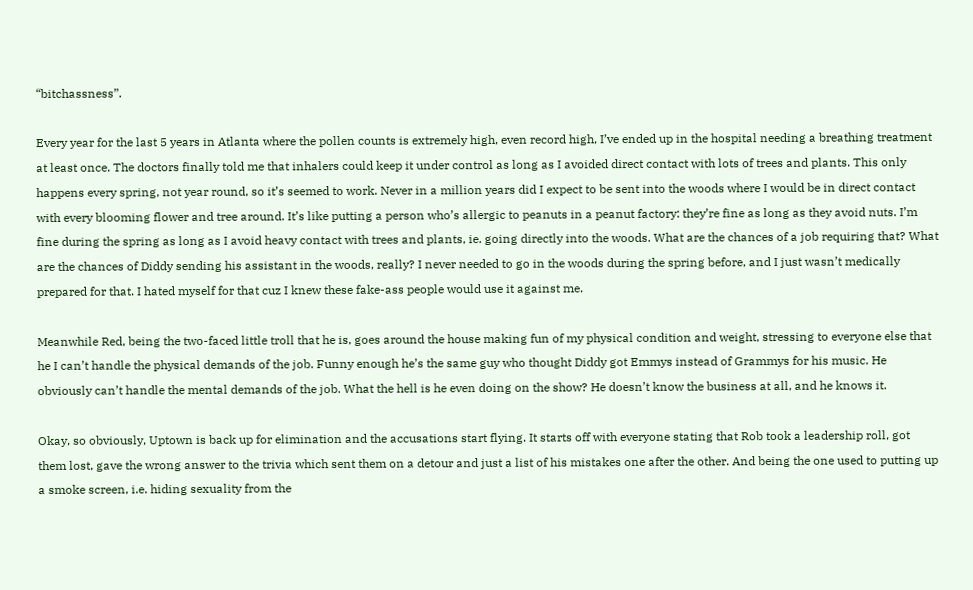“bitchassness”.

Every year for the last 5 years in Atlanta where the pollen counts is extremely high, even record high, I’ve ended up in the hospital needing a breathing treatment at least once. The doctors finally told me that inhalers could keep it under control as long as I avoided direct contact with lots of trees and plants. This only happens every spring, not year round, so it’s seemed to work. Never in a million years did I expect to be sent into the woods where I would be in direct contact with every blooming flower and tree around. It’s like putting a person who’s allergic to peanuts in a peanut factory: they’re fine as long as they avoid nuts. I’m fine during the spring as long as I avoid heavy contact with trees and plants, ie. going directly into the woods. What are the chances of a job requiring that? What are the chances of Diddy sending his assistant in the woods, really? I never needed to go in the woods during the spring before, and I just wasn’t medically prepared for that. I hated myself for that cuz I knew these fake-ass people would use it against me.

Meanwhile Red, being the two-faced little troll that he is, goes around the house making fun of my physical condition and weight, stressing to everyone else that he I can’t handle the physical demands of the job. Funny enough he’s the same guy who thought Diddy got Emmys instead of Grammys for his music. He obviously can’t handle the mental demands of the job. What the hell is he even doing on the show? He doesn’t know the business at all, and he knows it.

Okay, so obviously, Uptown is back up for elimination and the accusations start flying. It starts off with everyone stating that Rob took a leadership roll, got them lost, gave the wrong answer to the trivia which sent them on a detour and just a list of his mistakes one after the other. And being the one used to putting up a smoke screen, i.e. hiding sexuality from the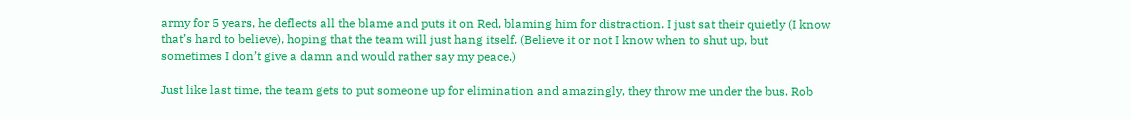army for 5 years, he deflects all the blame and puts it on Red, blaming him for distraction. I just sat their quietly (I know that’s hard to believe), hoping that the team will just hang itself. (Believe it or not I know when to shut up, but sometimes I don’t give a damn and would rather say my peace.)

Just like last time, the team gets to put someone up for elimination and amazingly, they throw me under the bus. Rob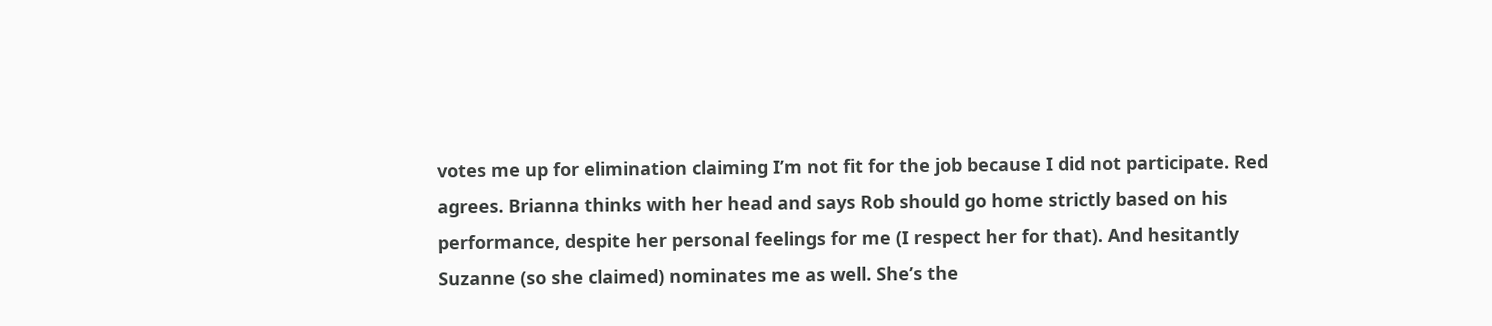votes me up for elimination claiming I’m not fit for the job because I did not participate. Red agrees. Brianna thinks with her head and says Rob should go home strictly based on his performance, despite her personal feelings for me (I respect her for that). And hesitantly Suzanne (so she claimed) nominates me as well. She’s the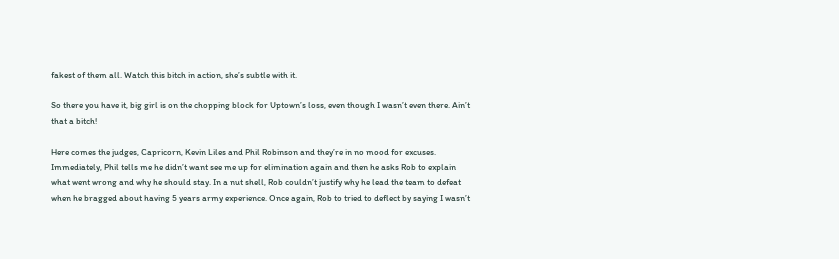fakest of them all. Watch this bitch in action, she’s subtle with it.

So there you have it, big girl is on the chopping block for Uptown’s loss, even though I wasn’t even there. Ain’t that a bitch!

Here comes the judges, Capricorn, Kevin Liles and Phil Robinson and they’re in no mood for excuses. Immediately, Phil tells me he didn’t want see me up for elimination again and then he asks Rob to explain what went wrong and why he should stay. In a nut shell, Rob couldn’t justify why he lead the team to defeat when he bragged about having 5 years army experience. Once again, Rob to tried to deflect by saying I wasn’t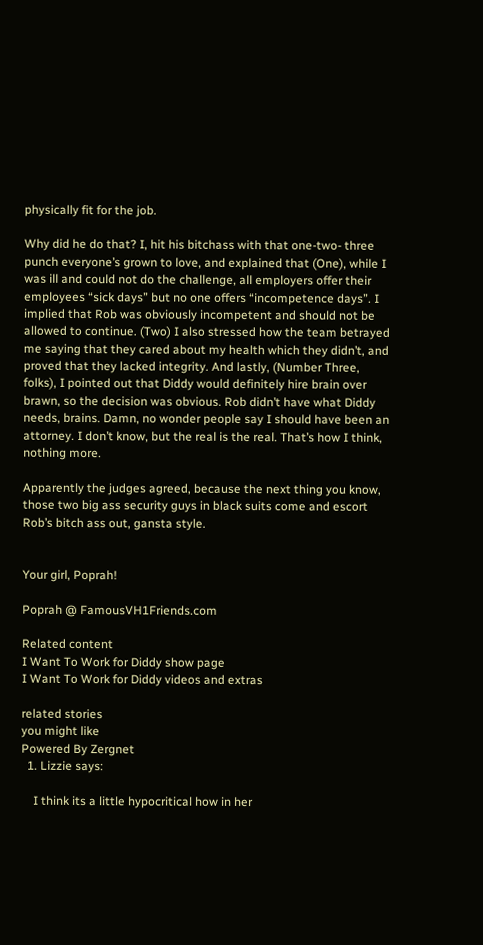physically fit for the job.

Why did he do that? I, hit his bitchass with that one-two- three punch everyone’s grown to love, and explained that (One), while I was ill and could not do the challenge, all employers offer their employees “sick days” but no one offers “incompetence days”. I implied that Rob was obviously incompetent and should not be allowed to continue. (Two) I also stressed how the team betrayed me saying that they cared about my health which they didn’t, and proved that they lacked integrity. And lastly, (Number Three, folks), I pointed out that Diddy would definitely hire brain over brawn, so the decision was obvious. Rob didn’t have what Diddy needs, brains. Damn, no wonder people say I should have been an attorney. I don’t know, but the real is the real. That’s how I think, nothing more.

Apparently the judges agreed, because the next thing you know, those two big ass security guys in black suits come and escort Rob’s bitch ass out, gansta style.


Your girl, Poprah!

Poprah @ FamousVH1Friends.com

Related content
I Want To Work for Diddy show page
I Want To Work for Diddy videos and extras

related stories
you might like
Powered By Zergnet
  1. Lizzie says:

    I think its a little hypocritical how in her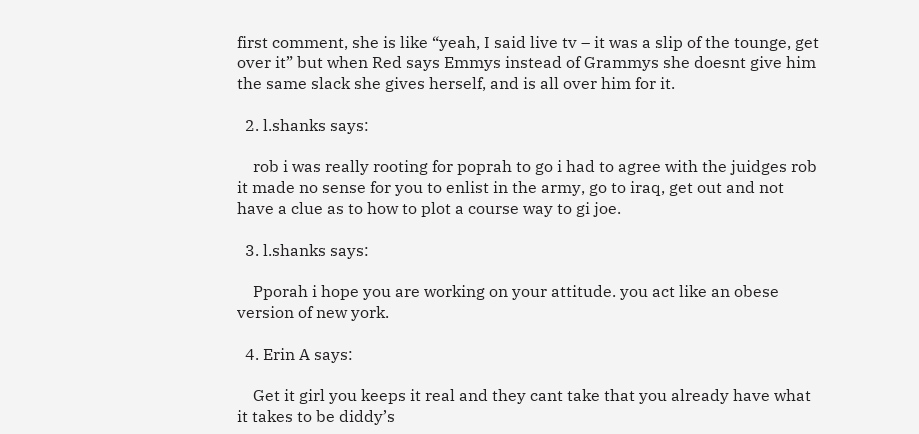first comment, she is like “yeah, I said live tv – it was a slip of the tounge, get over it” but when Red says Emmys instead of Grammys she doesnt give him the same slack she gives herself, and is all over him for it.

  2. l.shanks says:

    rob i was really rooting for poprah to go i had to agree with the juidges rob it made no sense for you to enlist in the army, go to iraq, get out and not have a clue as to how to plot a course way to gi joe.

  3. l.shanks says:

    Pporah i hope you are working on your attitude. you act like an obese version of new york.

  4. Erin A says:

    Get it girl you keeps it real and they cant take that you already have what it takes to be diddy’s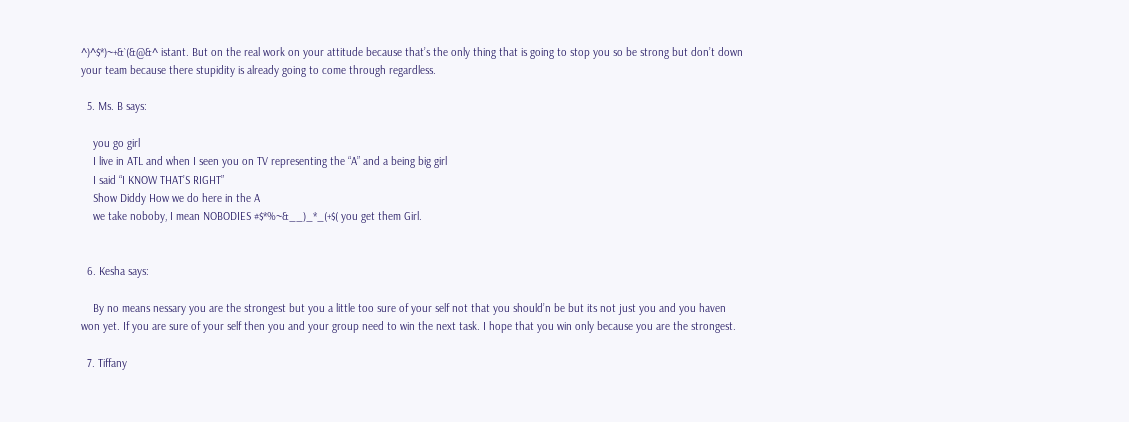^)^$*)~+&`(&@&^ istant. But on the real work on your attitude because that’s the only thing that is going to stop you so be strong but don’t down your team because there stupidity is already going to come through regardless.

  5. Ms. B says:

    you go girl
    I live in ATL and when I seen you on TV representing the “A” and a being big girl
    I said “I KNOW THAT’S RIGHT”
    Show Diddy How we do here in the A
    we take noboby, I mean NOBODIES #$*%~&__)_*_(+$( you get them Girl.


  6. Kesha says:

    By no means nessary you are the strongest but you a little too sure of your self not that you should’n be but its not just you and you haven won yet. If you are sure of your self then you and your group need to win the next task. I hope that you win only because you are the strongest.

  7. Tiffany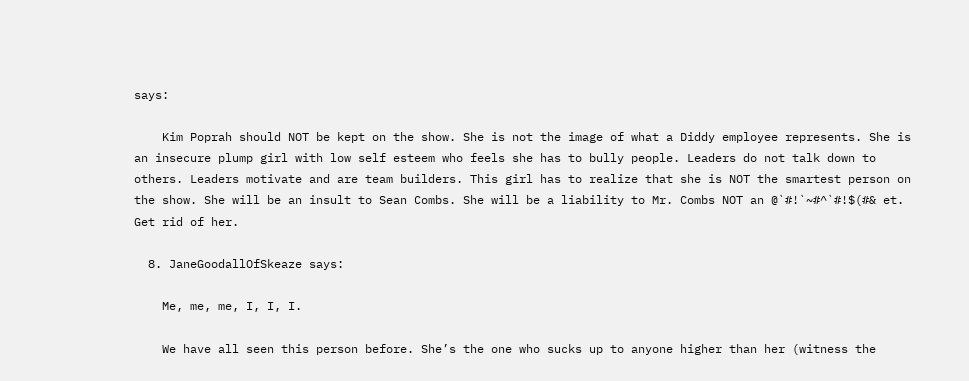says:

    Kim Poprah should NOT be kept on the show. She is not the image of what a Diddy employee represents. She is an insecure plump girl with low self esteem who feels she has to bully people. Leaders do not talk down to others. Leaders motivate and are team builders. This girl has to realize that she is NOT the smartest person on the show. She will be an insult to Sean Combs. She will be a liability to Mr. Combs NOT an @`#!`~#^`#!$(#& et. Get rid of her.

  8. JaneGoodallOfSkeaze says:

    Me, me, me, I, I, I.

    We have all seen this person before. She’s the one who sucks up to anyone higher than her (witness the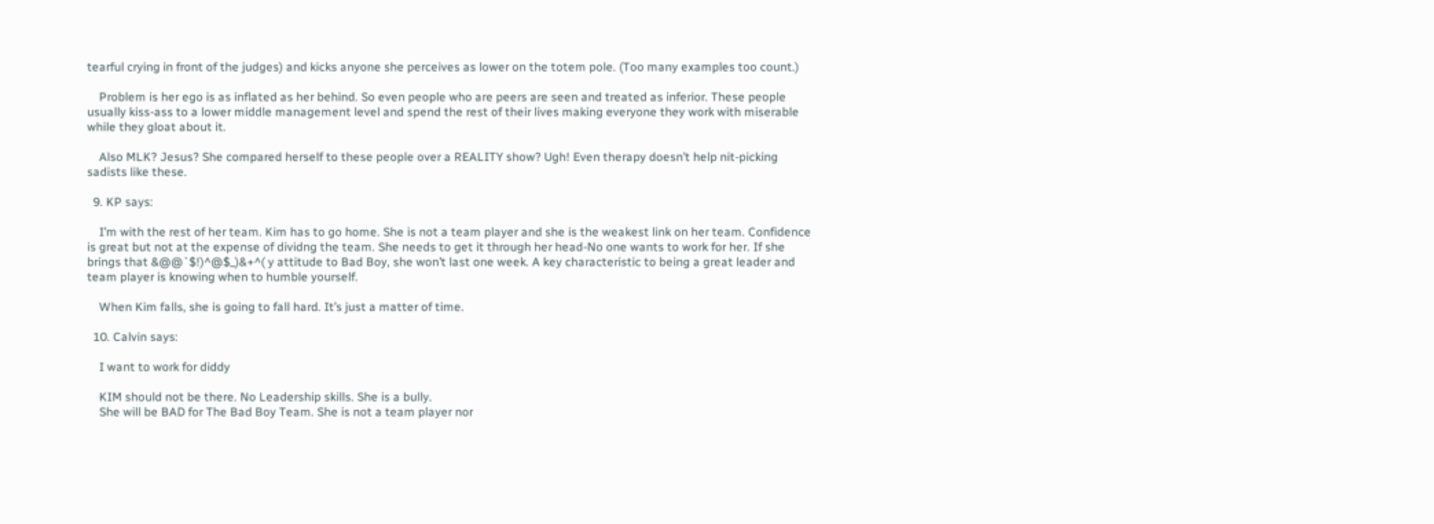tearful crying in front of the judges) and kicks anyone she perceives as lower on the totem pole. (Too many examples too count.)

    Problem is her ego is as inflated as her behind. So even people who are peers are seen and treated as inferior. These people usually kiss-ass to a lower middle management level and spend the rest of their lives making everyone they work with miserable while they gloat about it.

    Also MLK? Jesus? She compared herself to these people over a REALITY show? Ugh! Even therapy doesn’t help nit-picking sadists like these.

  9. KP says:

    I’m with the rest of her team. Kim has to go home. She is not a team player and she is the weakest link on her team. Confidence is great but not at the expense of dividng the team. She needs to get it through her head-No one wants to work for her. If she brings that &@@`$!)^@$_)&+^( y attitude to Bad Boy, she won’t last one week. A key characteristic to being a great leader and team player is knowing when to humble yourself.

    When Kim falls, she is going to fall hard. It’s just a matter of time.

  10. Calvin says:

    I want to work for diddy

    KIM should not be there. No Leadership skills. She is a bully.
    She will be BAD for The Bad Boy Team. She is not a team player nor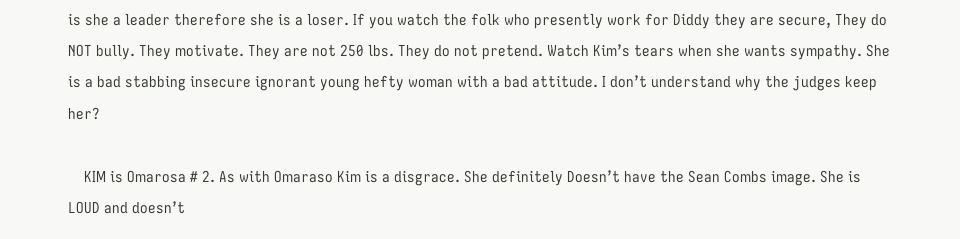is she a leader therefore she is a loser. If you watch the folk who presently work for Diddy they are secure, They do NOT bully. They motivate. They are not 250 lbs. They do not pretend. Watch Kim’s tears when she wants sympathy. She is a bad stabbing insecure ignorant young hefty woman with a bad attitude. I don’t understand why the judges keep her?

    KIM is Omarosa # 2. As with Omaraso Kim is a disgrace. She definitely Doesn’t have the Sean Combs image. She is LOUD and doesn’t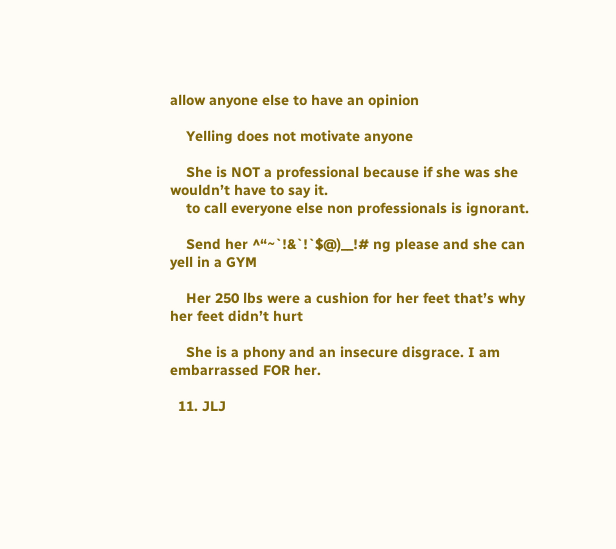allow anyone else to have an opinion

    Yelling does not motivate anyone

    She is NOT a professional because if she was she wouldn’t have to say it.
    to call everyone else non professionals is ignorant.

    Send her ^“~`!&`!`$@)__!# ng please and she can yell in a GYM

    Her 250 lbs were a cushion for her feet that’s why her feet didn’t hurt

    She is a phony and an insecure disgrace. I am embarrassed FOR her.

  11. JLJ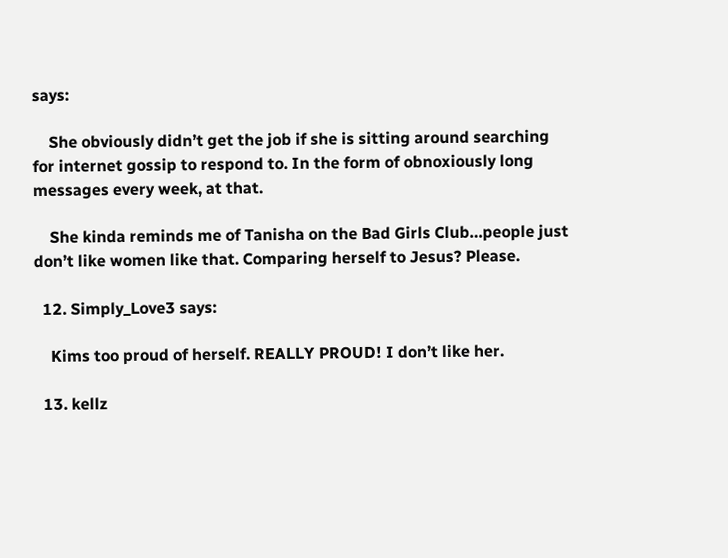says:

    She obviously didn’t get the job if she is sitting around searching for internet gossip to respond to. In the form of obnoxiously long messages every week, at that.

    She kinda reminds me of Tanisha on the Bad Girls Club…people just don’t like women like that. Comparing herself to Jesus? Please.

  12. Simply_Love3 says:

    Kims too proud of herself. REALLY PROUD! I don’t like her.

  13. kellz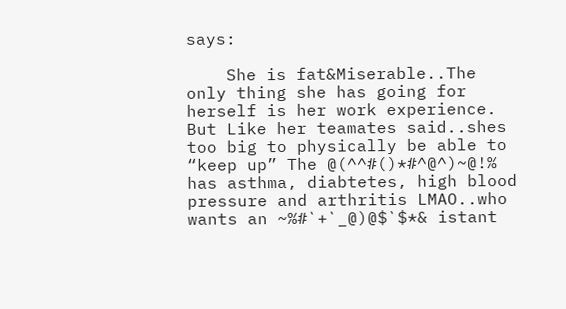says:

    She is fat&Miserable..The only thing she has going for herself is her work experience. But Like her teamates said..shes too big to physically be able to “keep up” The @(^^#()*#^@^)~@!% has asthma, diabtetes, high blood pressure and arthritis LMAO..who wants an ~%#`+`_@)@$`$*& istant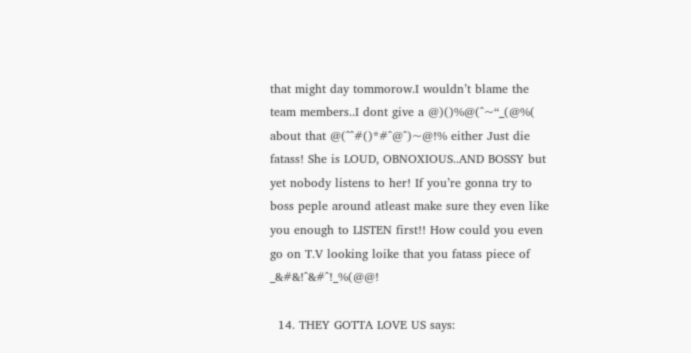that might day tommorow.I wouldn’t blame the team members..I dont give a @)()%@(^~“_(@%( about that @(^^#()*#^@^)~@!% either Just die fatass! She is LOUD, OBNOXIOUS..AND BOSSY but yet nobody listens to her! If you’re gonna try to boss peple around atleast make sure they even like you enough to LISTEN first!! How could you even go on T.V looking loike that you fatass piece of _&#&!^&#^!_%(@@!

  14. THEY GOTTA LOVE US says: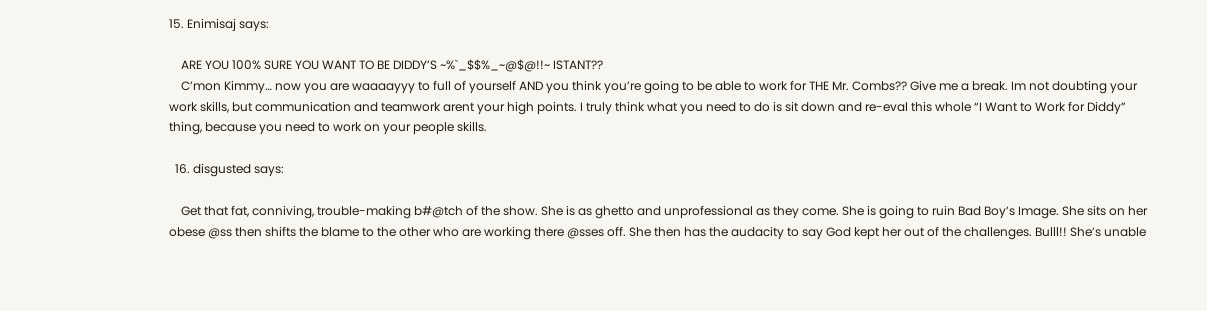15. Enimisaj says:

    ARE YOU 100% SURE YOU WANT TO BE DIDDY’S ~%`_$$%_~@$@!!~ ISTANT??
    C’mon Kimmy… now you are waaaayyy to full of yourself AND you think you’re going to be able to work for THE Mr. Combs?? Give me a break. Im not doubting your work skills, but communication and teamwork arent your high points. I truly think what you need to do is sit down and re-eval this whole “I Want to Work for Diddy” thing, because you need to work on your people skills.

  16. disgusted says:

    Get that fat, conniving, trouble-making b#@tch of the show. She is as ghetto and unprofessional as they come. She is going to ruin Bad Boy’s Image. She sits on her obese @ss then shifts the blame to the other who are working there @sses off. She then has the audacity to say God kept her out of the challenges. Bulll!! She’s unable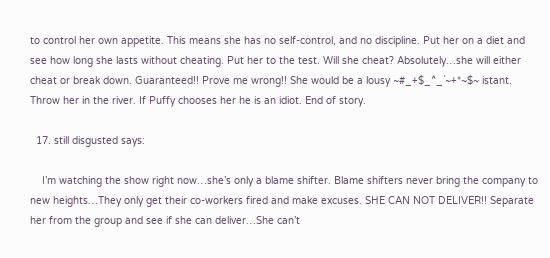to control her own appetite. This means she has no self-control, and no discipline. Put her on a diet and see how long she lasts without cheating. Put her to the test. Will she cheat? Absolutely…she will either cheat or break down. Guaranteed!! Prove me wrong!! She would be a lousy ~#_+$_^_`~+*~$~ istant. Throw her in the river. If Puffy chooses her he is an idiot. End of story.

  17. still disgusted says:

    I’m watching the show right now…she’s only a blame shifter. Blame shifters never bring the company to new heights…They only get their co-workers fired and make excuses. SHE CAN NOT DELIVER!! Separate her from the group and see if she can deliver…She can’t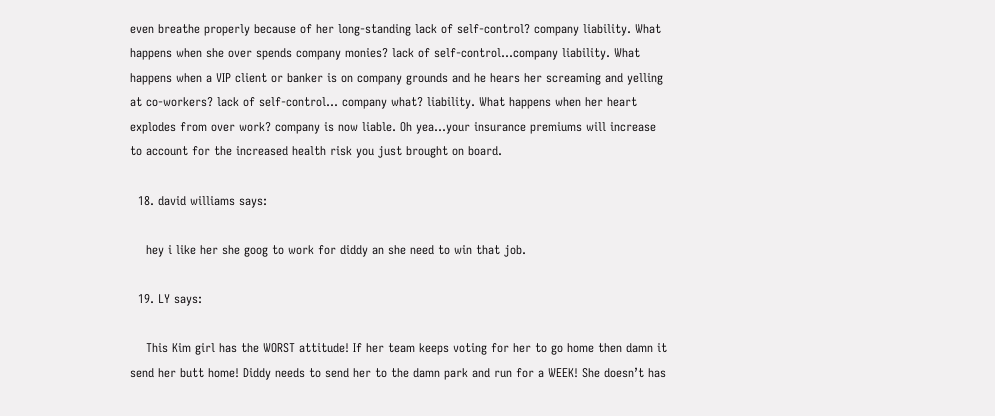even breathe properly because of her long-standing lack of self-control? company liability. What happens when she over spends company monies? lack of self-control…company liability. What happens when a VIP client or banker is on company grounds and he hears her screaming and yelling at co-workers? lack of self-control… company what? liability. What happens when her heart explodes from over work? company is now liable. Oh yea…your insurance premiums will increase to account for the increased health risk you just brought on board.

  18. david williams says:

    hey i like her she goog to work for diddy an she need to win that job.

  19. LY says:

    This Kim girl has the WORST attitude! If her team keeps voting for her to go home then damn it send her butt home! Diddy needs to send her to the damn park and run for a WEEK! She doesn’t has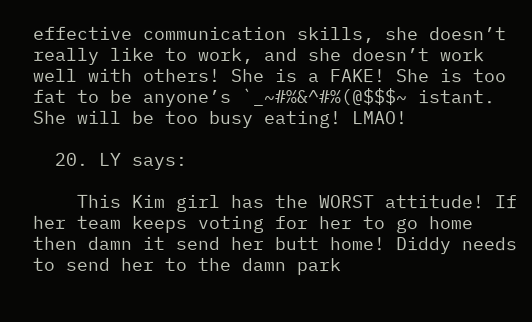effective communication skills, she doesn’t really like to work, and she doesn’t work well with others! She is a FAKE! She is too fat to be anyone’s `_~#%&^#%(@$$$~ istant. She will be too busy eating! LMAO!

  20. LY says:

    This Kim girl has the WORST attitude! If her team keeps voting for her to go home then damn it send her butt home! Diddy needs to send her to the damn park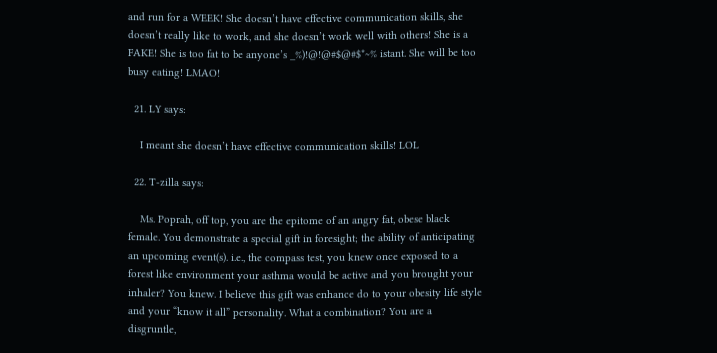and run for a WEEK! She doesn’t have effective communication skills, she doesn’t really like to work, and she doesn’t work well with others! She is a FAKE! She is too fat to be anyone’s _%)!@!@#$@#$*~% istant. She will be too busy eating! LMAO!

  21. LY says:

    I meant she doesn’t have effective communication skills! LOL

  22. T-zilla says:

    Ms. Poprah, off top, you are the epitome of an angry fat, obese black female. You demonstrate a special gift in foresight; the ability of anticipating an upcoming event(s). i.e., the compass test, you knew once exposed to a forest like environment your asthma would be active and you brought your inhaler? You knew. I believe this gift was enhance do to your obesity life style and your “know it all” personality. What a combination? You are a disgruntle,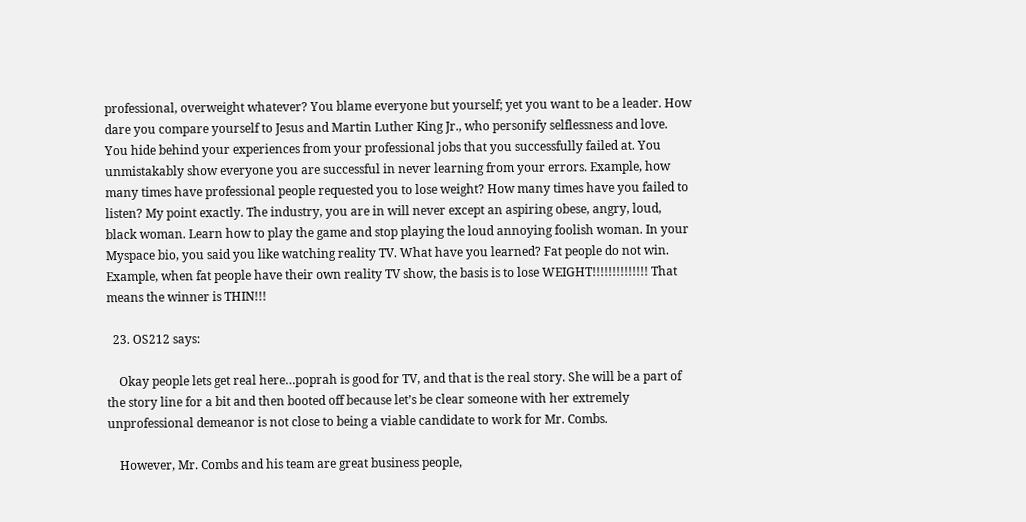professional, overweight whatever? You blame everyone but yourself; yet you want to be a leader. How dare you compare yourself to Jesus and Martin Luther King Jr., who personify selflessness and love. You hide behind your experiences from your professional jobs that you successfully failed at. You unmistakably show everyone you are successful in never learning from your errors. Example, how many times have professional people requested you to lose weight? How many times have you failed to listen? My point exactly. The industry, you are in will never except an aspiring obese, angry, loud, black woman. Learn how to play the game and stop playing the loud annoying foolish woman. In your Myspace bio, you said you like watching reality TV. What have you learned? Fat people do not win. Example, when fat people have their own reality TV show, the basis is to lose WEIGHT!!!!!!!!!!!!!! That means the winner is THIN!!!

  23. OS212 says:

    Okay people lets get real here…poprah is good for TV, and that is the real story. She will be a part of the story line for a bit and then booted off because let’s be clear someone with her extremely unprofessional demeanor is not close to being a viable candidate to work for Mr. Combs.

    However, Mr. Combs and his team are great business people,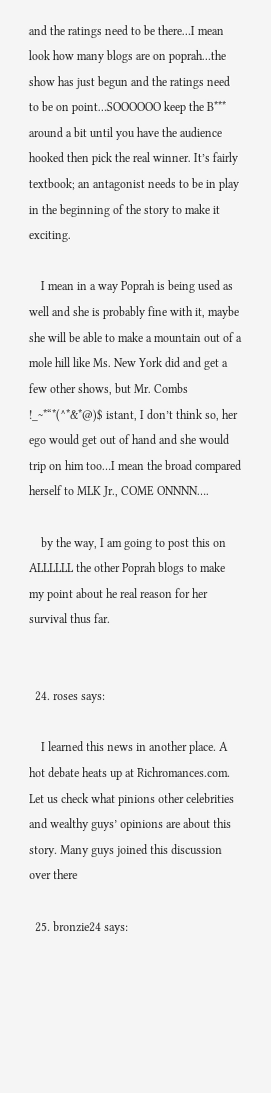and the ratings need to be there…I mean look how many blogs are on poprah…the show has just begun and the ratings need to be on point…SOOOOOO keep the B*** around a bit until you have the audience hooked then pick the real winner. It’s fairly textbook; an antagonist needs to be in play in the beginning of the story to make it exciting.

    I mean in a way Poprah is being used as well and she is probably fine with it, maybe she will be able to make a mountain out of a mole hill like Ms. New York did and get a few other shows, but Mr. Combs !_~*“*(^*&*@)$ istant, I don’t think so, her ego would get out of hand and she would trip on him too…I mean the broad compared herself to MLK Jr., COME ONNNN….

    by the way, I am going to post this on ALLLLLL the other Poprah blogs to make my point about he real reason for her survival thus far.


  24. roses says:

    I learned this news in another place. A hot debate heats up at Richromances.com. Let us check what pinions other celebrities and wealthy guys’ opinions are about this story. Many guys joined this discussion over there

  25. bronzie24 says: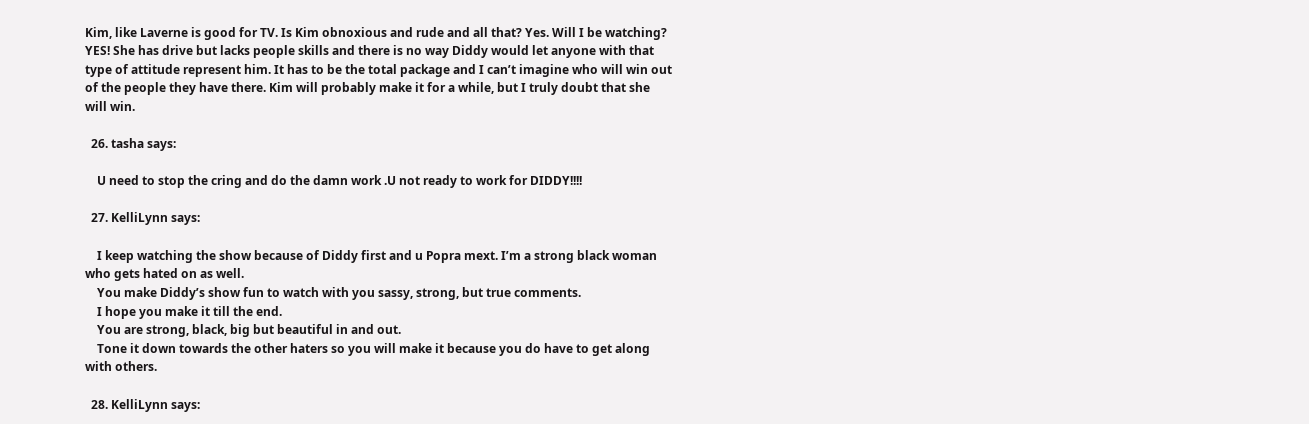Kim, like Laverne is good for TV. Is Kim obnoxious and rude and all that? Yes. Will I be watching? YES! She has drive but lacks people skills and there is no way Diddy would let anyone with that type of attitude represent him. It has to be the total package and I can’t imagine who will win out of the people they have there. Kim will probably make it for a while, but I truly doubt that she will win.

  26. tasha says:

    U need to stop the cring and do the damn work .U not ready to work for DIDDY!!!!

  27. KelliLynn says:

    I keep watching the show because of Diddy first and u Popra mext. I’m a strong black woman who gets hated on as well.
    You make Diddy’s show fun to watch with you sassy, strong, but true comments.
    I hope you make it till the end.
    You are strong, black, big but beautiful in and out.
    Tone it down towards the other haters so you will make it because you do have to get along with others.

  28. KelliLynn says: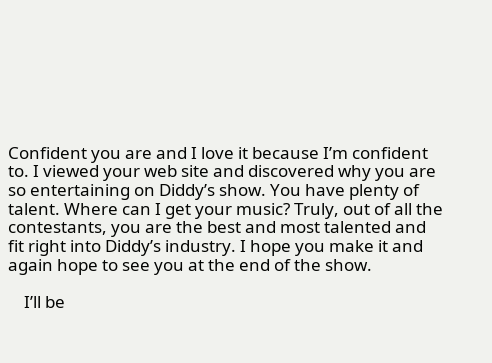Confident you are and I love it because I’m confident to. I viewed your web site and discovered why you are so entertaining on Diddy’s show. You have plenty of talent. Where can I get your music? Truly, out of all the contestants, you are the best and most talented and fit right into Diddy’s industry. I hope you make it and again hope to see you at the end of the show.

    I’ll be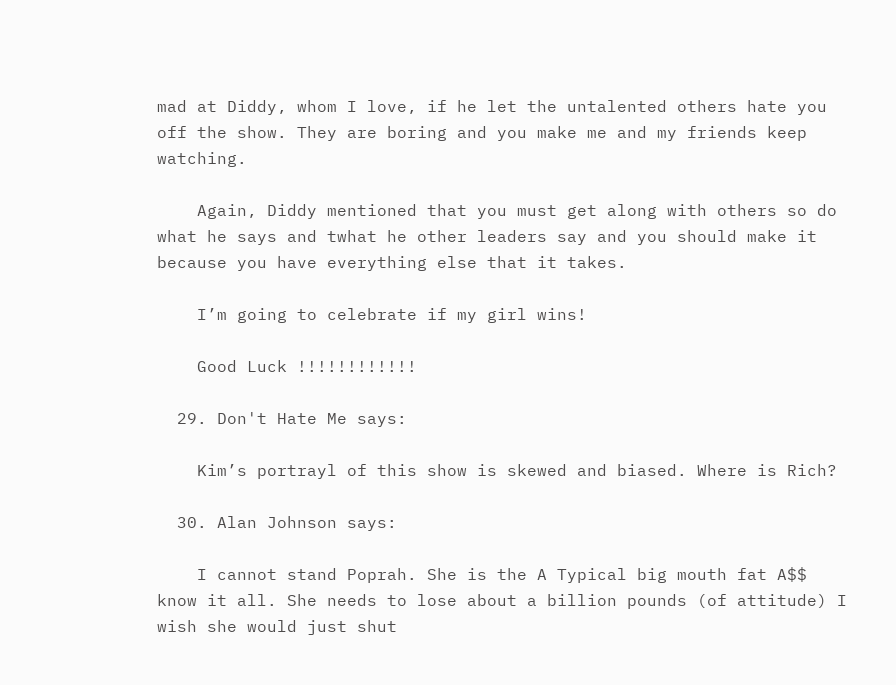mad at Diddy, whom I love, if he let the untalented others hate you off the show. They are boring and you make me and my friends keep watching.

    Again, Diddy mentioned that you must get along with others so do what he says and twhat he other leaders say and you should make it because you have everything else that it takes.

    I’m going to celebrate if my girl wins!

    Good Luck !!!!!!!!!!!!

  29. Don't Hate Me says:

    Kim’s portrayl of this show is skewed and biased. Where is Rich?

  30. Alan Johnson says:

    I cannot stand Poprah. She is the A Typical big mouth fat A$$ know it all. She needs to lose about a billion pounds (of attitude) I wish she would just shut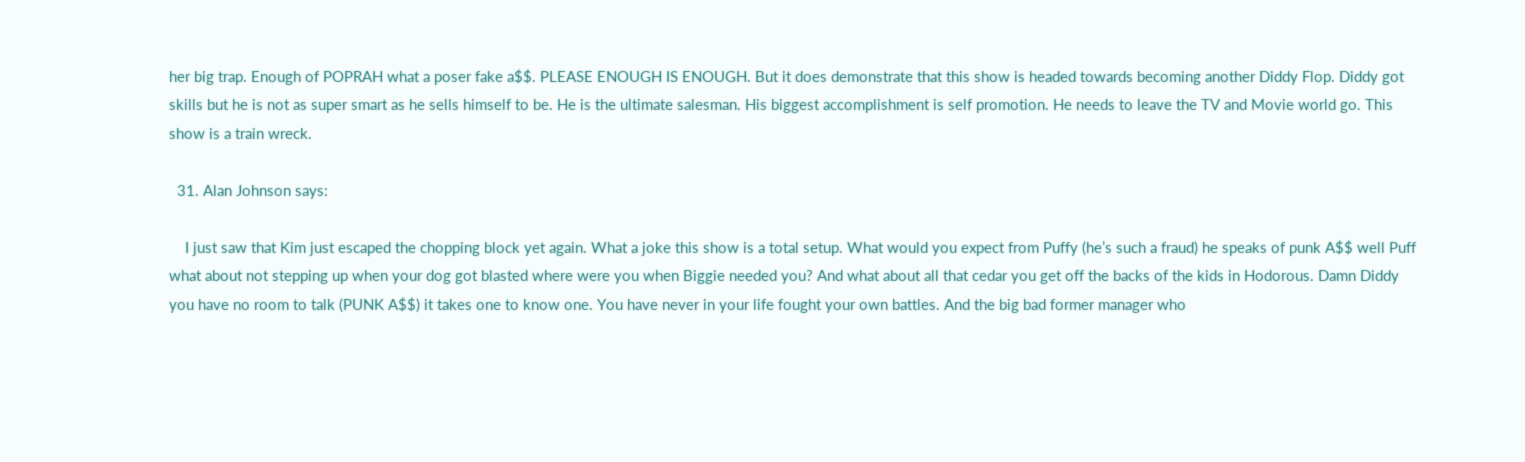her big trap. Enough of POPRAH what a poser fake a$$. PLEASE ENOUGH IS ENOUGH. But it does demonstrate that this show is headed towards becoming another Diddy Flop. Diddy got skills but he is not as super smart as he sells himself to be. He is the ultimate salesman. His biggest accomplishment is self promotion. He needs to leave the TV and Movie world go. This show is a train wreck.

  31. Alan Johnson says:

    I just saw that Kim just escaped the chopping block yet again. What a joke this show is a total setup. What would you expect from Puffy (he’s such a fraud) he speaks of punk A$$ well Puff what about not stepping up when your dog got blasted where were you when Biggie needed you? And what about all that cedar you get off the backs of the kids in Hodorous. Damn Diddy you have no room to talk (PUNK A$$) it takes one to know one. You have never in your life fought your own battles. And the big bad former manager who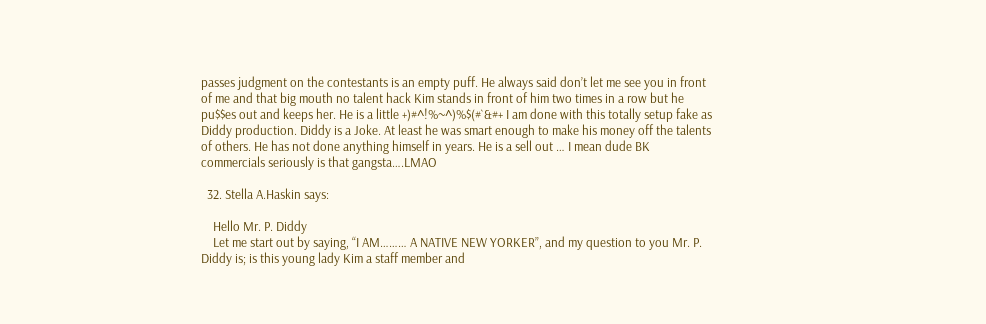passes judgment on the contestants is an empty puff. He always said don’t let me see you in front of me and that big mouth no talent hack Kim stands in front of him two times in a row but he pu$$es out and keeps her. He is a little +)#^!%~^)%$(#`&#+ I am done with this totally setup fake as Diddy production. Diddy is a Joke. At least he was smart enough to make his money off the talents of others. He has not done anything himself in years. He is a sell out … I mean dude BK commercials seriously is that gangsta….LMAO

  32. Stella A.Haskin says:

    Hello Mr. P. Diddy
    Let me start out by saying, “I AM……… A NATIVE NEW YORKER”, and my question to you Mr. P. Diddy is; is this young lady Kim a staff member and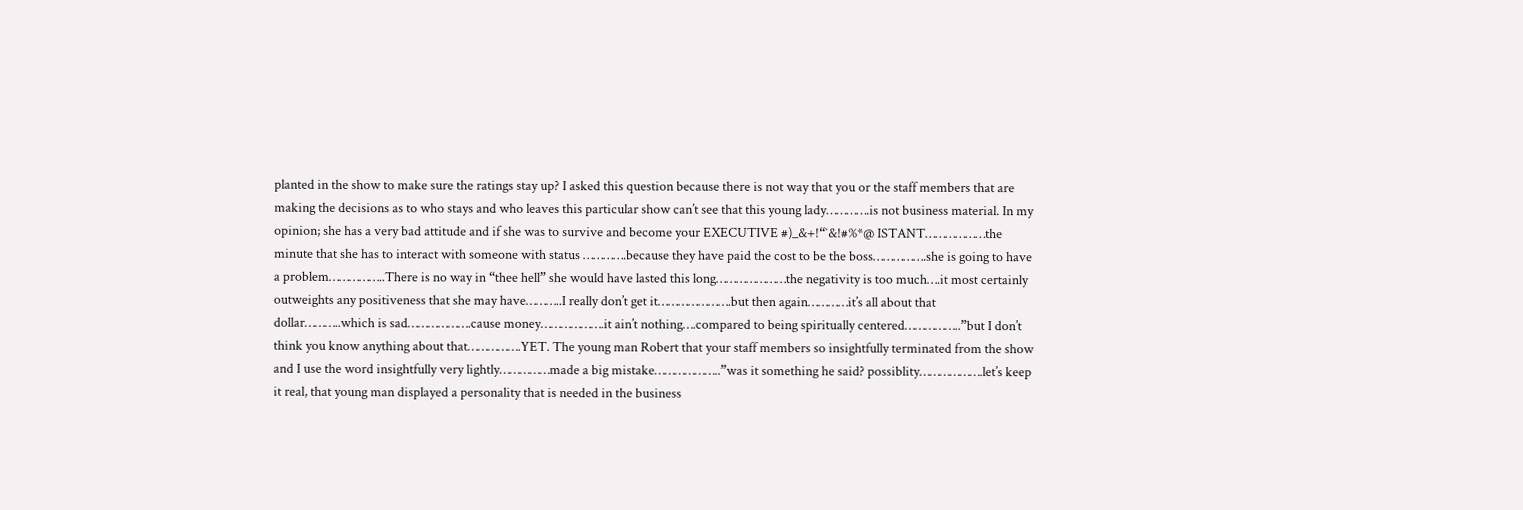planted in the show to make sure the ratings stay up? I asked this question because there is not way that you or the staff members that are making the decisions as to who stays and who leaves this particular show can’t see that this young lady………….is not business material. In my opinion; she has a very bad attitude and if she was to survive and become your EXECUTIVE #)_&+!“`&!#%*@ ISTANT………………the minute that she has to interact with someone with status ………….because they have paid the cost to be the boss…………….she is going to have a problem……………..There is no way in “thee hell” she would have lasted this long…………………the negativity is too much….it most certainly outweights any positiveness that she may have………..I really don’t get it………………….but then again…………it’s all about that dollar………..which is sad……………….cause money……………….it ain’t nothing….compared to being spiritually centered……………..”but I don’t think you know anything about that…………….YET. The young man Robert that your staff members so insightfully terminated from the show and I use the word insightfully very lightly……………made a big mistake………………..”was it something he said? possiblity……………….let’s keep it real, that young man displayed a personality that is needed in the business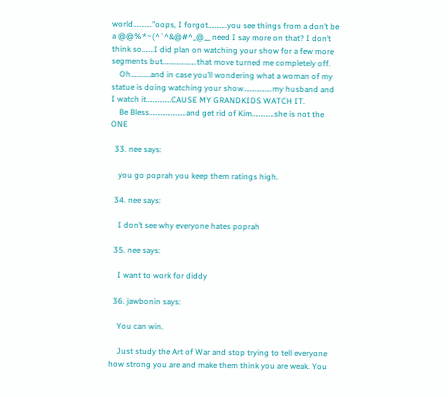world………..”oops, I forgot………..you see things from a don’t be a @@%*~(^`^&@#^_@__ need I say more on that? I don’t think so…….I did plan on watching your show for a few more segments but………………..that move turned me completely off.
    Oh…………and in case you’ll wondering what a woman of my statue is doing watching your show……………..my husband and I watch it……………CAUSE MY GRANDKIDS WATCH IT.
    Be Bless………………….and get rid of Kim………….she is not the ONE

  33. nee says:

    you go poprah you keep them ratings high.

  34. nee says:

    I don’t see why everyone hates poprah

  35. nee says:

    I want to work for diddy

  36. jawbonin says:

    You can win.

    Just study the Art of War and stop trying to tell everyone how strong you are and make them think you are weak. You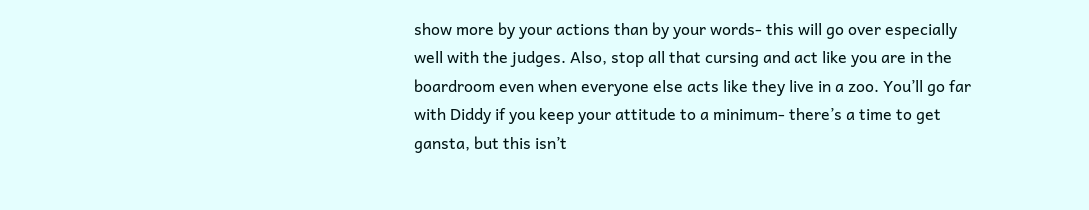show more by your actions than by your words- this will go over especially well with the judges. Also, stop all that cursing and act like you are in the boardroom even when everyone else acts like they live in a zoo. You’ll go far with Diddy if you keep your attitude to a minimum- there’s a time to get gansta, but this isn’t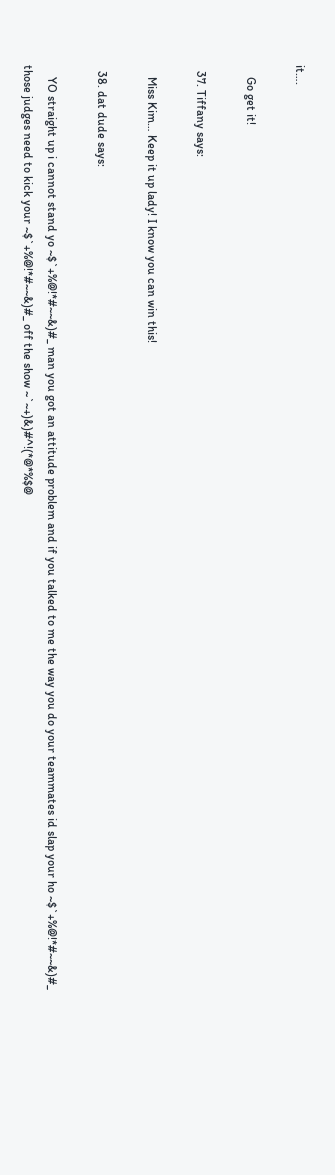it….

    Go get it!

  37. Tiffany says:

    Miss Kim… Keep it up lady! I know you can win this!

  38. dat dude says:

    YO straight up i cannot stand yo ~$`+%@!*#~~&)#_ man you got an attitude problem and if you talked to me the way you do your teammates id slap your ho ~$`+%@!*#~~&)#_ those judges need to kick your ~$`+%@!*#~~&)#_ off the show ~`~+)&)#^!(*@*%$@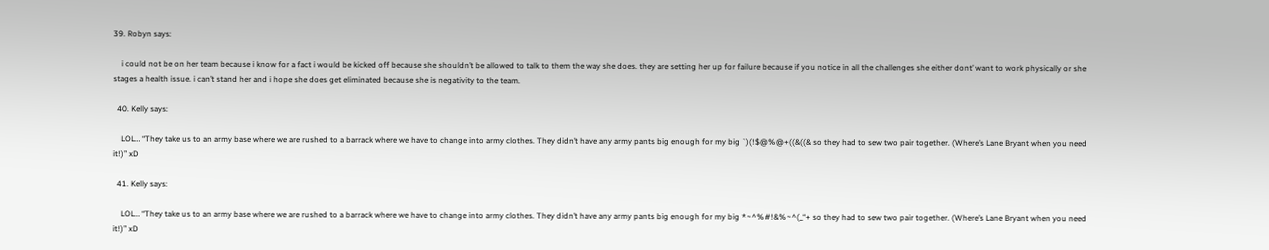39. Robyn says:

    i could not be on her team because i know for a fact i would be kicked off because she shouldn’t be allowed to talk to them the way she does. they are setting her up for failure because if you notice in all the challenges she either dont’ want to work physically or she stages a health issue. i can’t stand her and i hope she does get eliminated because she is negativity to the team.

  40. Kelly says:

    LOL… “They take us to an army base where we are rushed to a barrack where we have to change into army clothes. They didn’t have any army pants big enough for my big `)(!$@%@+((&((& so they had to sew two pair together. (Where’s Lane Bryant when you need it!)” xD

  41. Kelly says:

    LOL… “They take us to an army base where we are rushed to a barrack where we have to change into army clothes. They didn’t have any army pants big enough for my big *~^%#!&%~^(_“+ so they had to sew two pair together. (Where’s Lane Bryant when you need it!)” xD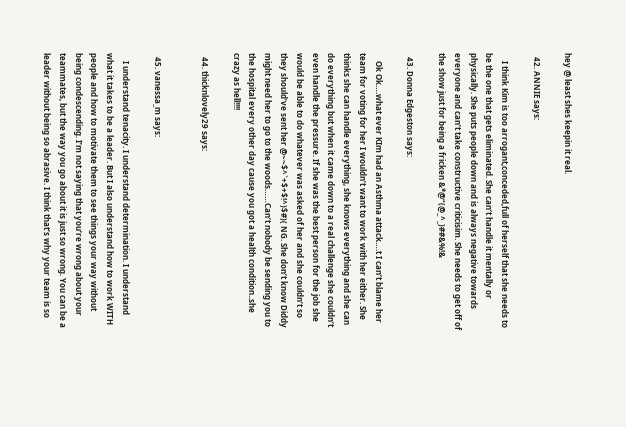hey @ least shes keepin it real.

  42. ANNIE says:

    I think Kim is too arrogant,conceded,full of herself that she needs to be the one that gets eliminated. She can’t handle it mentally or physically. She puts people down and is always negative towards everyone and can’t take constructive criticisim. She needs to get off of the show just for being a fricken &*@“(@_^_)##&%!&

  43. Donna Edgeston says:

    Ok Ok….what ever KIm had an Asthma attack….t I can’t blame her team for voting for her I wouldn’t want to work with her either. She thinks she can handle everything, she knows everything and she can do everything but when it came down to a real challenge she couldn’t even handle the pressure. If she was the best person for the job she would be able to do whatever was asked of her and she couldn’t so they should’ve sent her @~~$^`+$+$!^)$#)( NG. She don’t know Diddy might need her to go to the woods……Can’t nobody be sending you to the hospital every other day cause you got a health condition..she crazy as hell!!!!

  44. thicknlovely29 says:


  45. vanessa_m says:

    I understand tenacity. I understand determination. I understand what it takes to be a leader. But I also understand how to work WITH people and how to motivate them to see things your way without being condescending. I’m not saying that you’re wrong about your teammates, but the way you go about it is just so wrong. You can be a leader without being so abrasive. I think that’s why your team is so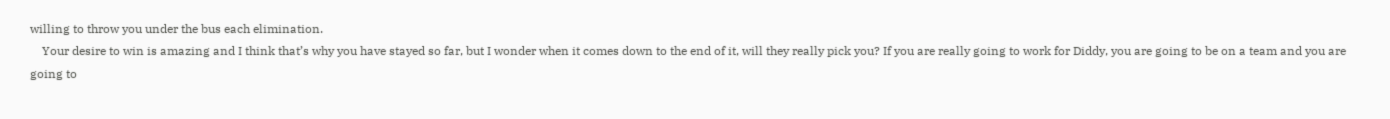willing to throw you under the bus each elimination.
    Your desire to win is amazing and I think that’s why you have stayed so far, but I wonder when it comes down to the end of it, will they really pick you? If you are really going to work for Diddy, you are going to be on a team and you are going to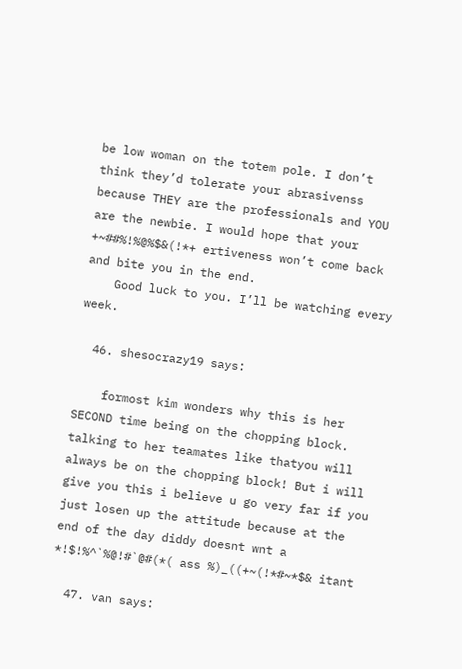be low woman on the totem pole. I don’t think they’d tolerate your abrasivenss because THEY are the professionals and YOU are the newbie. I would hope that your +~##%!%@%$&(!*+ ertiveness won’t come back and bite you in the end.
    Good luck to you. I’ll be watching every week.

  46. shesocrazy19 says:

    formost kim wonders why this is her SECOND time being on the chopping block. talking to her teamates like thatyou will always be on the chopping block! But i will give you this i believe u go very far if you just losen up the attitude because at the end of the day diddy doesnt wnt a *!$!%^`%@!#`@#(*( ass %)_((+~(!*#~*$& itant

  47. van says: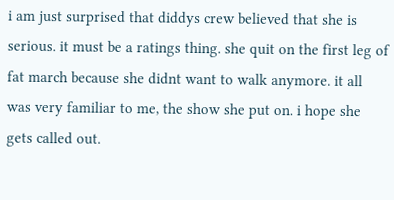i am just surprised that diddys crew believed that she is serious. it must be a ratings thing. she quit on the first leg of fat march because she didnt want to walk anymore. it all was very familiar to me, the show she put on. i hope she gets called out.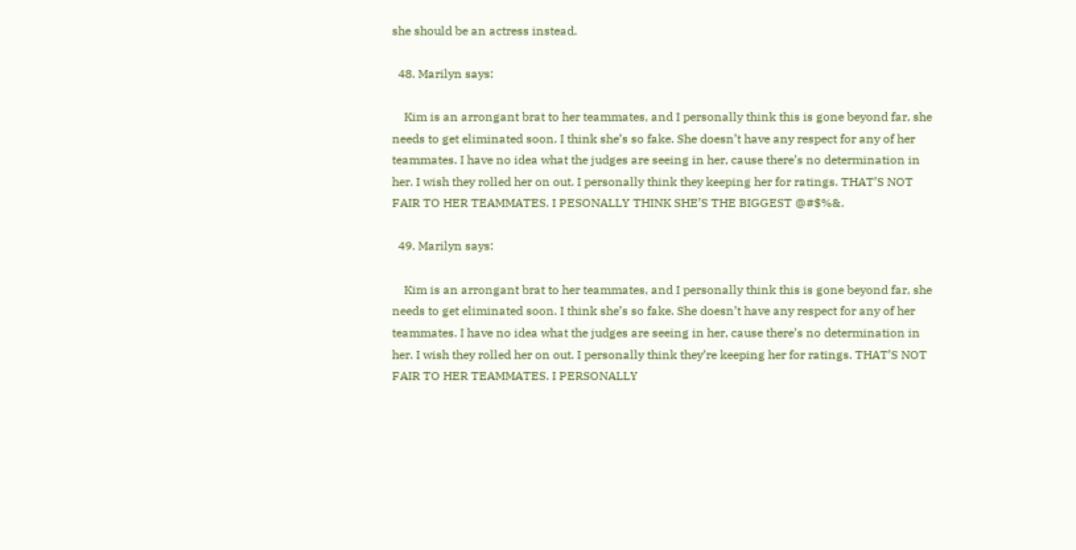she should be an actress instead.

  48. Marilyn says:

    Kim is an arrongant brat to her teammates, and I personally think this is gone beyond far, she needs to get eliminated soon. I think she’s so fake. She doesn’t have any respect for any of her teammates. I have no idea what the judges are seeing in her, cause there’s no determination in her. I wish they rolled her on out. I personally think they keeping her for ratings. THAT’S NOT FAIR TO HER TEAMMATES. I PESONALLY THINK SHE’S THE BIGGEST @#$%&.

  49. Marilyn says:

    Kim is an arrongant brat to her teammates, and I personally think this is gone beyond far, she needs to get eliminated soon. I think she’s so fake. She doesn’t have any respect for any of her teammates. I have no idea what the judges are seeing in her, cause there’s no determination in her. I wish they rolled her on out. I personally think they’re keeping her for ratings. THAT’S NOT FAIR TO HER TEAMMATES. I PERSONALLY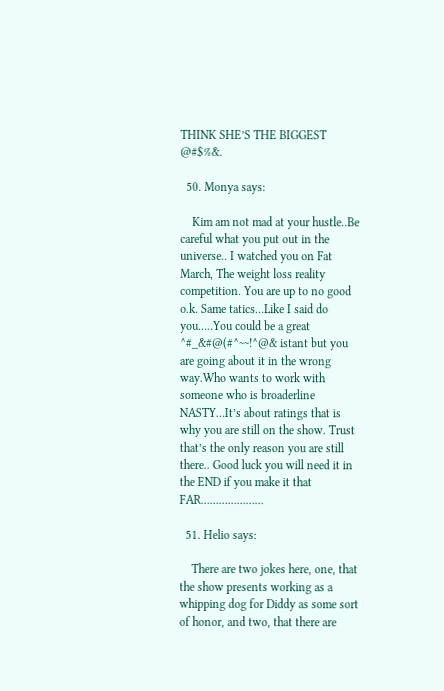THINK SHE’S THE BIGGEST @#$%&.

  50. Monya says:

    Kim am not mad at your hustle..Be careful what you put out in the universe.. I watched you on Fat March, The weight loss reality competition. You are up to no good o.k. Same tatics…Like I said do you…..You could be a great ^#_&#@(#^~~!^@& istant but you are going about it in the wrong way.Who wants to work with someone who is broaderline NASTY…It’s about ratings that is why you are still on the show. Trust that’s the only reason you are still there.. Good luck you will need it in the END if you make it that FAR…………………

  51. Helio says:

    There are two jokes here, one, that the show presents working as a whipping dog for Diddy as some sort of honor, and two, that there are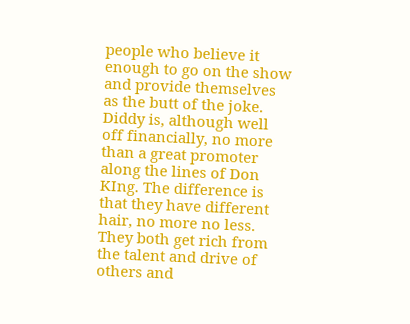people who believe it enough to go on the show and provide themselves as the butt of the joke. Diddy is, although well off financially, no more than a great promoter along the lines of Don KIng. The difference is that they have different hair, no more no less. They both get rich from the talent and drive of others and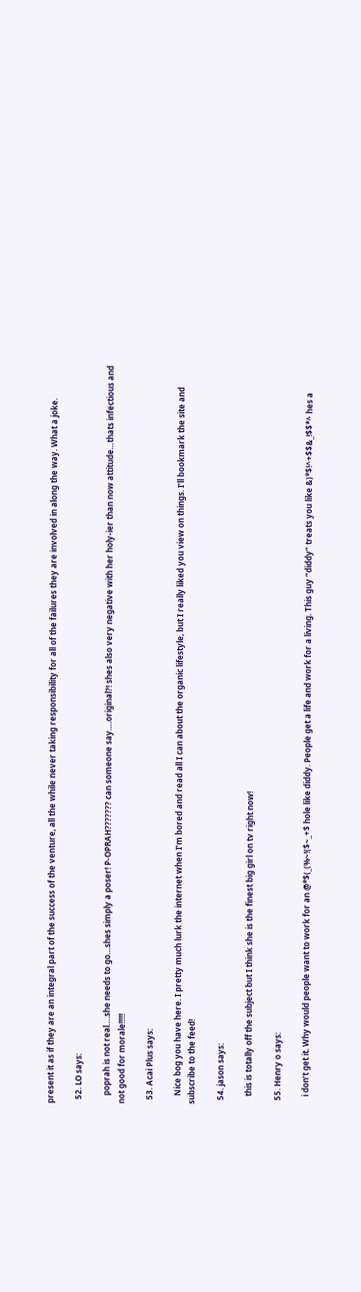present it as if they are an integral part of the success of the venture, all the while never taking responsibility for all of the failures they are involved in along the way. What a joke.

  52. LO says:

    poprah is not real….she needs to go…shes simply a poser! P-OPRAH??????? can someone say….original?! shes also very negative with her holy-ier than now attitude…thats infectious and not good for morale!!!!!

  53. Acai Plus says:

    Nice bog you have here. I pretty much lurk the internet when I’m bored and read all I can about the organic lifestyle, but I really liked you view on things. I’ll bookmark the site and subscribe to the feed!

  54. jason says:

    this is totally off the subject but I think she is the finest big girl on tv right now!

  55. Henry o says:

    i don’t get it. Why would people want to work for an @*$(_(%~!($~_+$ hole like diddy. People get a life and work for a living. This guy “diddy” treats you like &)*$!^+$$&_!$$*^ hes a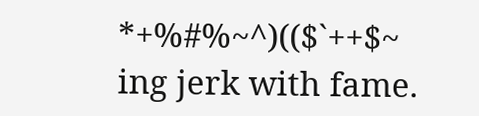*+%#%~^)(($`++$~ ing jerk with fame.